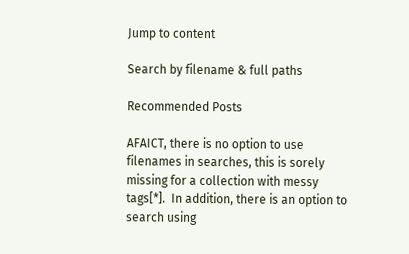Jump to content

Search by filename & full paths

Recommended Posts

AFAICT, there is no option to use filenames in searches, this is sorely missing for a collection with messy tags[*].  In addition, there is an option to search using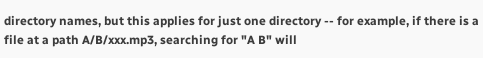directory names, but this applies for just one directory -- for example, if there is a file at a path A/B/xxx.mp3, searching for "A B" will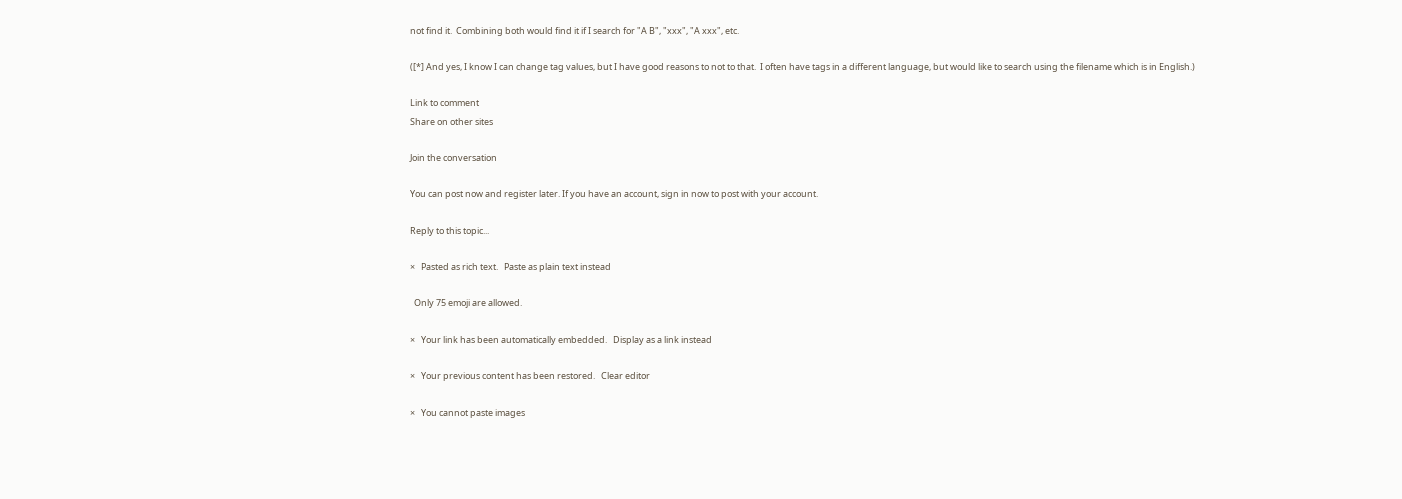not find it.  Combining both would find it if I search for "A B", "xxx", "A xxx", etc.

([*] And yes, I know I can change tag values, but I have good reasons to not to that.  I often have tags in a different language, but would like to search using the filename which is in English.)

Link to comment
Share on other sites

Join the conversation

You can post now and register later. If you have an account, sign in now to post with your account.

Reply to this topic...

×   Pasted as rich text.   Paste as plain text instead

  Only 75 emoji are allowed.

×   Your link has been automatically embedded.   Display as a link instead

×   Your previous content has been restored.   Clear editor

×   You cannot paste images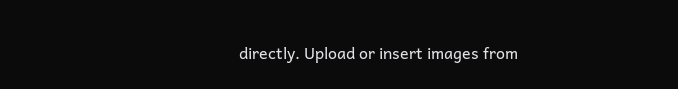directly. Upload or insert images from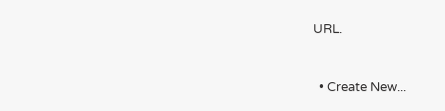URL.


  • Create New...